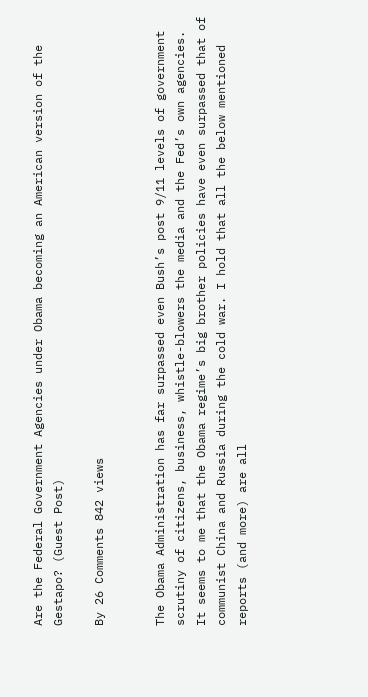Are the Federal Government Agencies under Obama becoming an American version of the Gestapo? (Guest Post)

By 26 Comments 842 views


The Obama Administration has far surpassed even Bush’s post 9/11 levels of government scrutiny of citizens, business, whistle-blowers the media and the Fed’s own agencies. It seems to me that the Obama regime’s big brother policies have even surpassed that of communist China and Russia during the cold war. I hold that all the below mentioned reports (and more) are all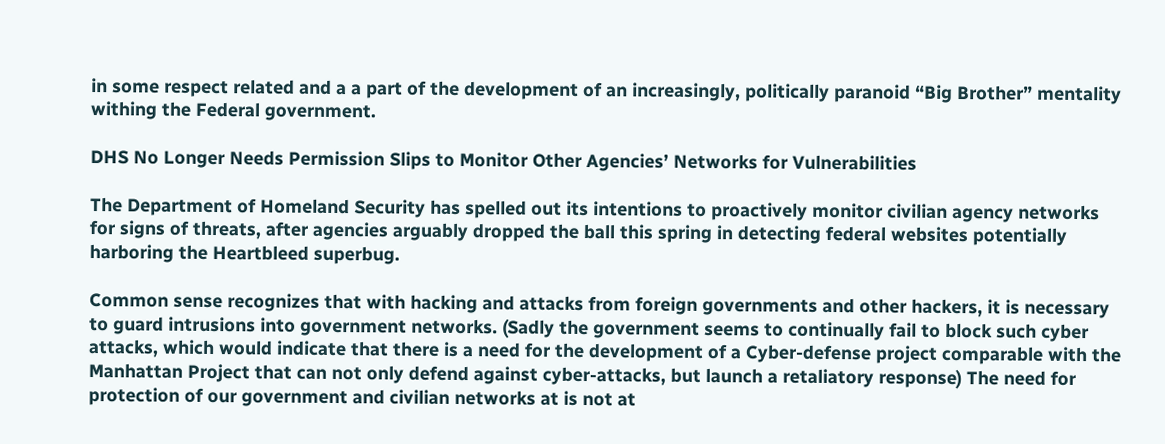in some respect related and a a part of the development of an increasingly, politically paranoid “Big Brother” mentality withing the Federal government.

DHS No Longer Needs Permission Slips to Monitor Other Agencies’ Networks for Vulnerabilities

The Department of Homeland Security has spelled out its intentions to proactively monitor civilian agency networks for signs of threats, after agencies arguably dropped the ball this spring in detecting federal websites potentially harboring the Heartbleed superbug.

Common sense recognizes that with hacking and attacks from foreign governments and other hackers, it is necessary to guard intrusions into government networks. (Sadly the government seems to continually fail to block such cyber attacks, which would indicate that there is a need for the development of a Cyber-defense project comparable with the Manhattan Project that can not only defend against cyber-attacks, but launch a retaliatory response) The need for protection of our government and civilian networks at is not at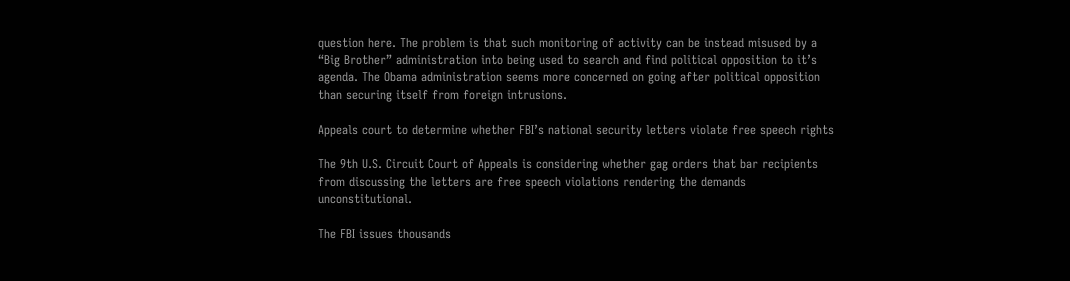question here. The problem is that such monitoring of activity can be instead misused by a “Big Brother” administration into being used to search and find political opposition to it’s agenda. The Obama administration seems more concerned on going after political opposition than securing itself from foreign intrusions.

Appeals court to determine whether FBI’s national security letters violate free speech rights

The 9th U.S. Circuit Court of Appeals is considering whether gag orders that bar recipients from discussing the letters are free speech violations rendering the demands unconstitutional.

The FBI issues thousands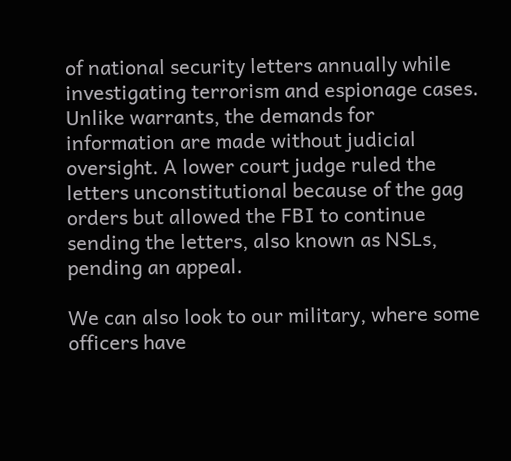of national security letters annually while investigating terrorism and espionage cases. Unlike warrants, the demands for information are made without judicial oversight. A lower court judge ruled the letters unconstitutional because of the gag orders but allowed the FBI to continue sending the letters, also known as NSLs, pending an appeal.

We can also look to our military, where some officers have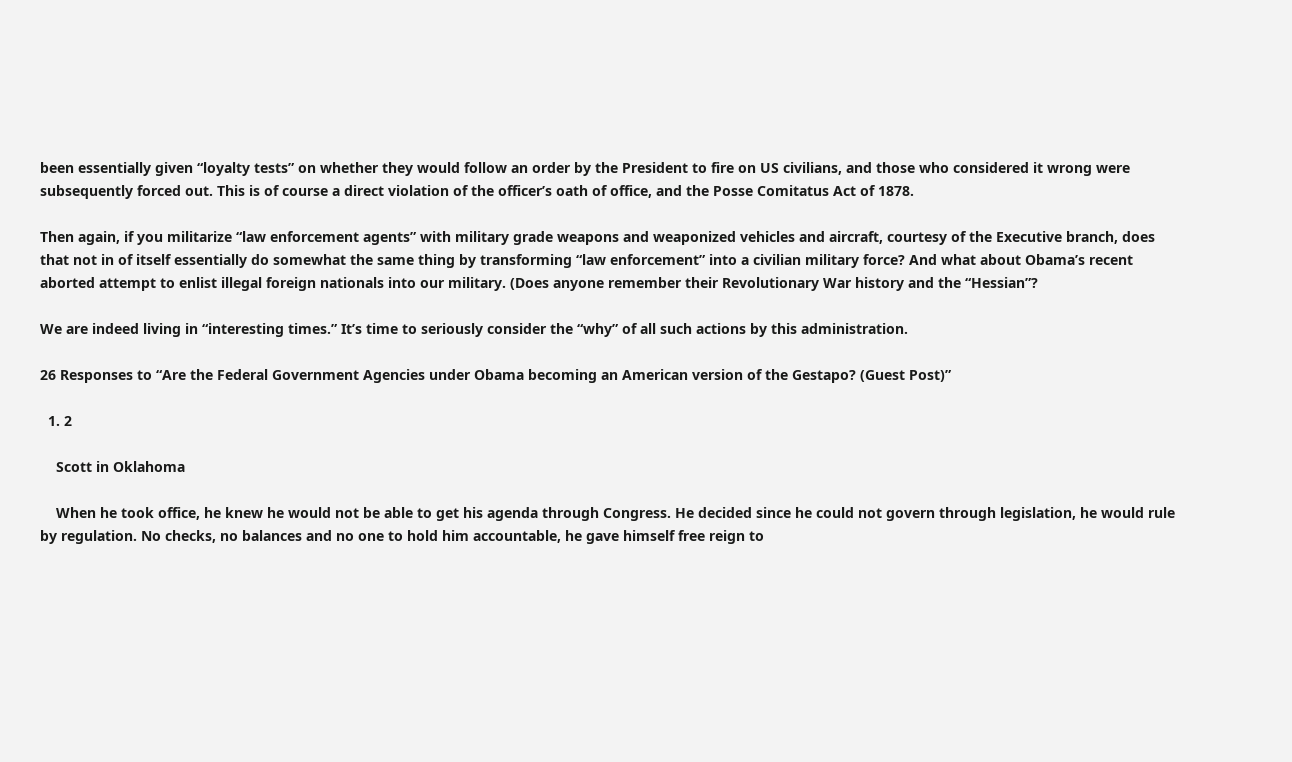been essentially given “loyalty tests” on whether they would follow an order by the President to fire on US civilians, and those who considered it wrong were subsequently forced out. This is of course a direct violation of the officer’s oath of office, and the Posse Comitatus Act of 1878.

Then again, if you militarize “law enforcement agents” with military grade weapons and weaponized vehicles and aircraft, courtesy of the Executive branch, does that not in of itself essentially do somewhat the same thing by transforming “law enforcement” into a civilian military force? And what about Obama’s recent aborted attempt to enlist illegal foreign nationals into our military. (Does anyone remember their Revolutionary War history and the “Hessian”?

We are indeed living in “interesting times.” It’s time to seriously consider the “why” of all such actions by this administration.

26 Responses to “Are the Federal Government Agencies under Obama becoming an American version of the Gestapo? (Guest Post)”

  1. 2

    Scott in Oklahoma

    When he took office, he knew he would not be able to get his agenda through Congress. He decided since he could not govern through legislation, he would rule by regulation. No checks, no balances and no one to hold him accountable, he gave himself free reign to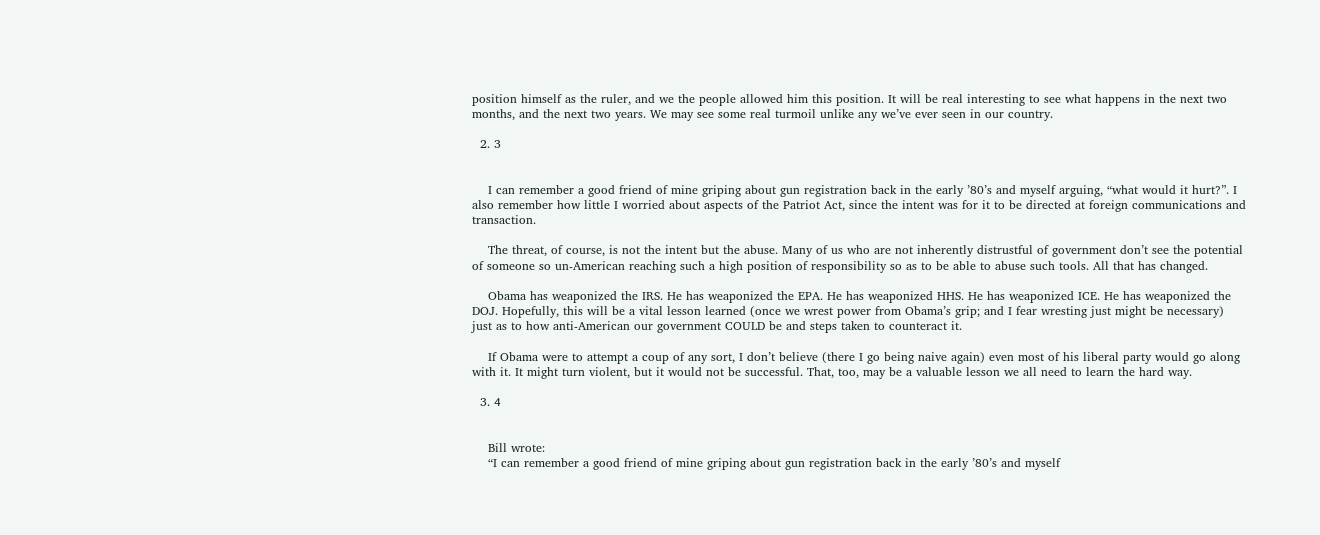position himself as the ruler, and we the people allowed him this position. It will be real interesting to see what happens in the next two months, and the next two years. We may see some real turmoil unlike any we’ve ever seen in our country.

  2. 3


    I can remember a good friend of mine griping about gun registration back in the early ’80’s and myself arguing, “what would it hurt?”. I also remember how little I worried about aspects of the Patriot Act, since the intent was for it to be directed at foreign communications and transaction.

    The threat, of course, is not the intent but the abuse. Many of us who are not inherently distrustful of government don’t see the potential of someone so un-American reaching such a high position of responsibility so as to be able to abuse such tools. All that has changed.

    Obama has weaponized the IRS. He has weaponized the EPA. He has weaponized HHS. He has weaponized ICE. He has weaponized the DOJ. Hopefully, this will be a vital lesson learned (once we wrest power from Obama’s grip; and I fear wresting just might be necessary) just as to how anti-American our government COULD be and steps taken to counteract it.

    If Obama were to attempt a coup of any sort, I don’t believe (there I go being naive again) even most of his liberal party would go along with it. It might turn violent, but it would not be successful. That, too, may be a valuable lesson we all need to learn the hard way.

  3. 4


    Bill wrote:
    “I can remember a good friend of mine griping about gun registration back in the early ’80’s and myself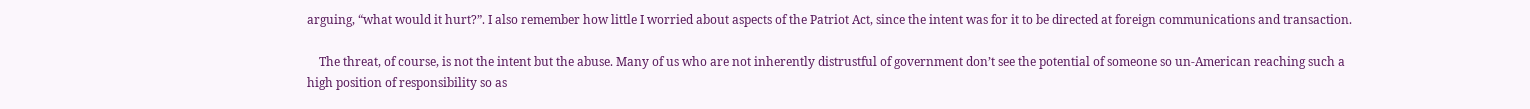arguing, “what would it hurt?”. I also remember how little I worried about aspects of the Patriot Act, since the intent was for it to be directed at foreign communications and transaction.

    The threat, of course, is not the intent but the abuse. Many of us who are not inherently distrustful of government don’t see the potential of someone so un-American reaching such a high position of responsibility so as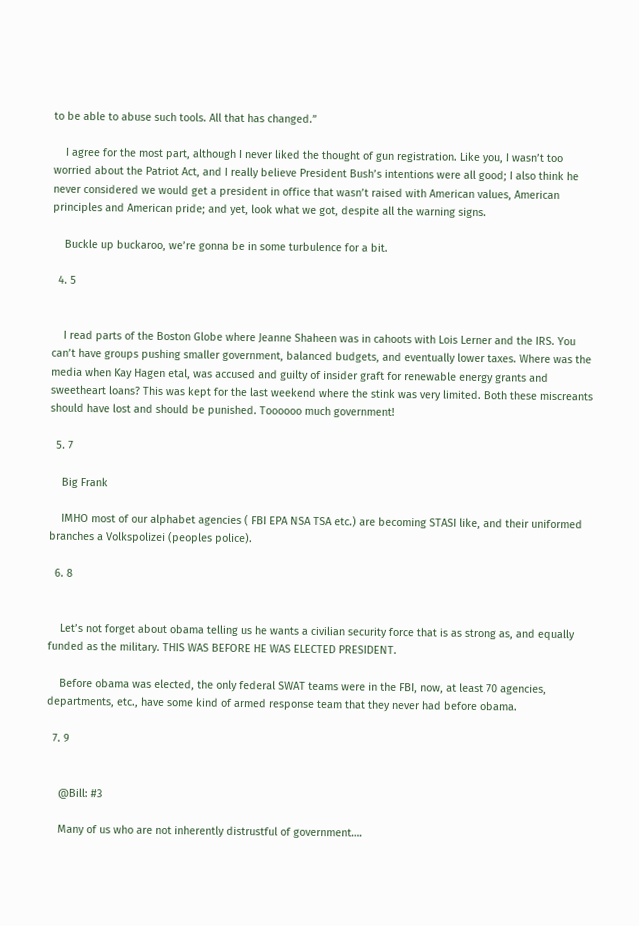to be able to abuse such tools. All that has changed.”

    I agree for the most part, although I never liked the thought of gun registration. Like you, I wasn’t too worried about the Patriot Act, and I really believe President Bush’s intentions were all good; I also think he never considered we would get a president in office that wasn’t raised with American values, American principles and American pride; and yet, look what we got, despite all the warning signs.

    Buckle up buckaroo, we’re gonna be in some turbulence for a bit.

  4. 5


    I read parts of the Boston Globe where Jeanne Shaheen was in cahoots with Lois Lerner and the IRS. You can’t have groups pushing smaller government, balanced budgets, and eventually lower taxes. Where was the media when Kay Hagen etal, was accused and guilty of insider graft for renewable energy grants and sweetheart loans? This was kept for the last weekend where the stink was very limited. Both these miscreants should have lost and should be punished. Toooooo much government!

  5. 7

    Big Frank

    IMHO most of our alphabet agencies ( FBI EPA NSA TSA etc.) are becoming STASI like, and their uniformed branches a Volkspolizei (peoples police).

  6. 8


    Let’s not forget about obama telling us he wants a civilian security force that is as strong as, and equally funded as the military. THIS WAS BEFORE HE WAS ELECTED PRESIDENT.

    Before obama was elected, the only federal SWAT teams were in the FBI, now, at least 70 agencies, departments, etc., have some kind of armed response team that they never had before obama.

  7. 9


    @Bill: #3

    Many of us who are not inherently distrustful of government….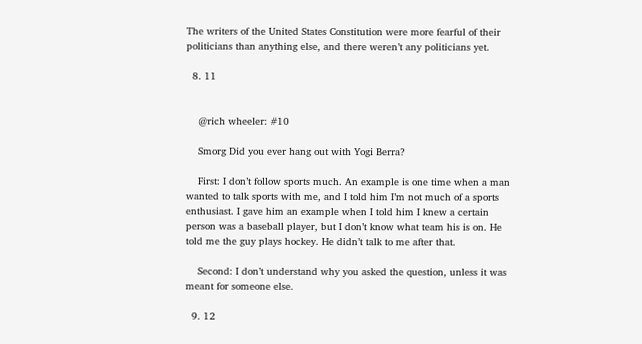The writers of the United States Constitution were more fearful of their politicians than anything else, and there weren’t any politicians yet.

  8. 11


    @rich wheeler: #10

    Smorg Did you ever hang out with Yogi Berra?

    First: I don’t follow sports much. An example is one time when a man wanted to talk sports with me, and I told him I’m not much of a sports enthusiast. I gave him an example when I told him I knew a certain person was a baseball player, but I don’t know what team his is on. He told me the guy plays hockey. He didn’t talk to me after that.

    Second: I don’t understand why you asked the question, unless it was meant for someone else.

  9. 12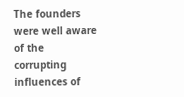The founders were well aware of the corrupting influences of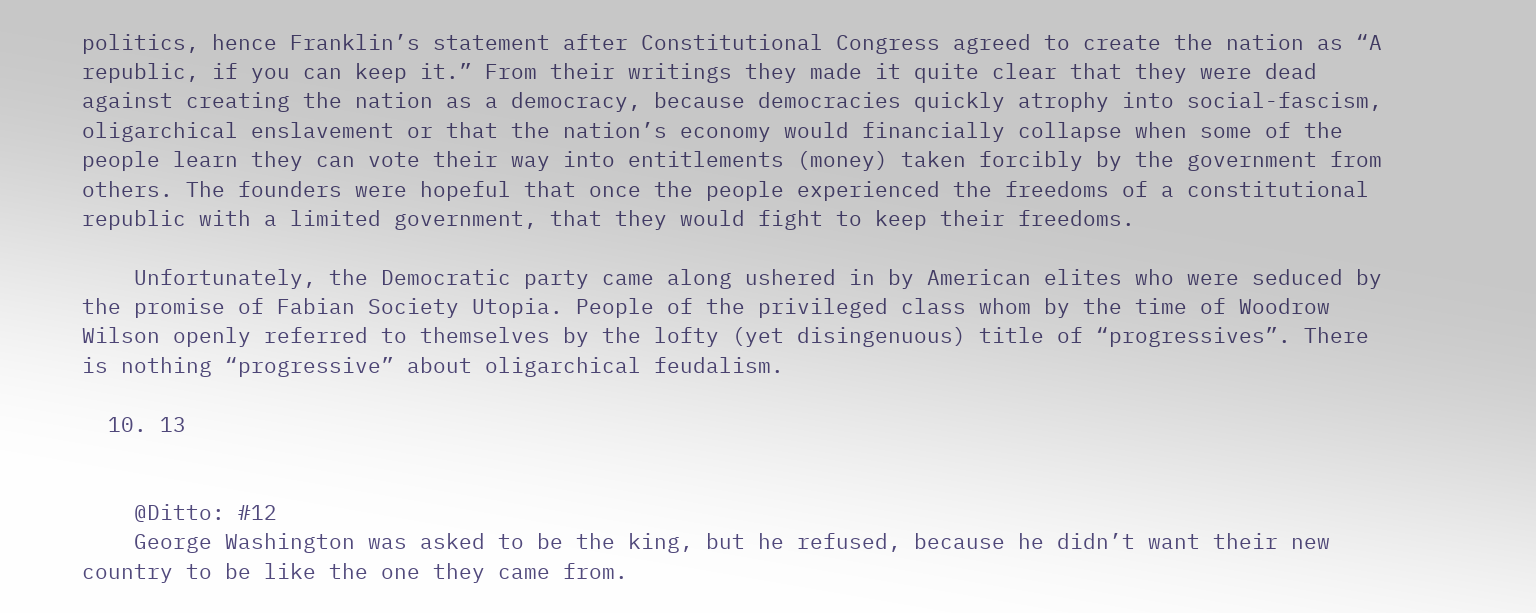politics, hence Franklin’s statement after Constitutional Congress agreed to create the nation as “A republic, if you can keep it.” From their writings they made it quite clear that they were dead against creating the nation as a democracy, because democracies quickly atrophy into social-fascism, oligarchical enslavement or that the nation’s economy would financially collapse when some of the people learn they can vote their way into entitlements (money) taken forcibly by the government from others. The founders were hopeful that once the people experienced the freedoms of a constitutional republic with a limited government, that they would fight to keep their freedoms.

    Unfortunately, the Democratic party came along ushered in by American elites who were seduced by the promise of Fabian Society Utopia. People of the privileged class whom by the time of Woodrow Wilson openly referred to themselves by the lofty (yet disingenuous) title of “progressives”. There is nothing “progressive” about oligarchical feudalism.

  10. 13


    @Ditto: #12
    George Washington was asked to be the king, but he refused, because he didn’t want their new country to be like the one they came from.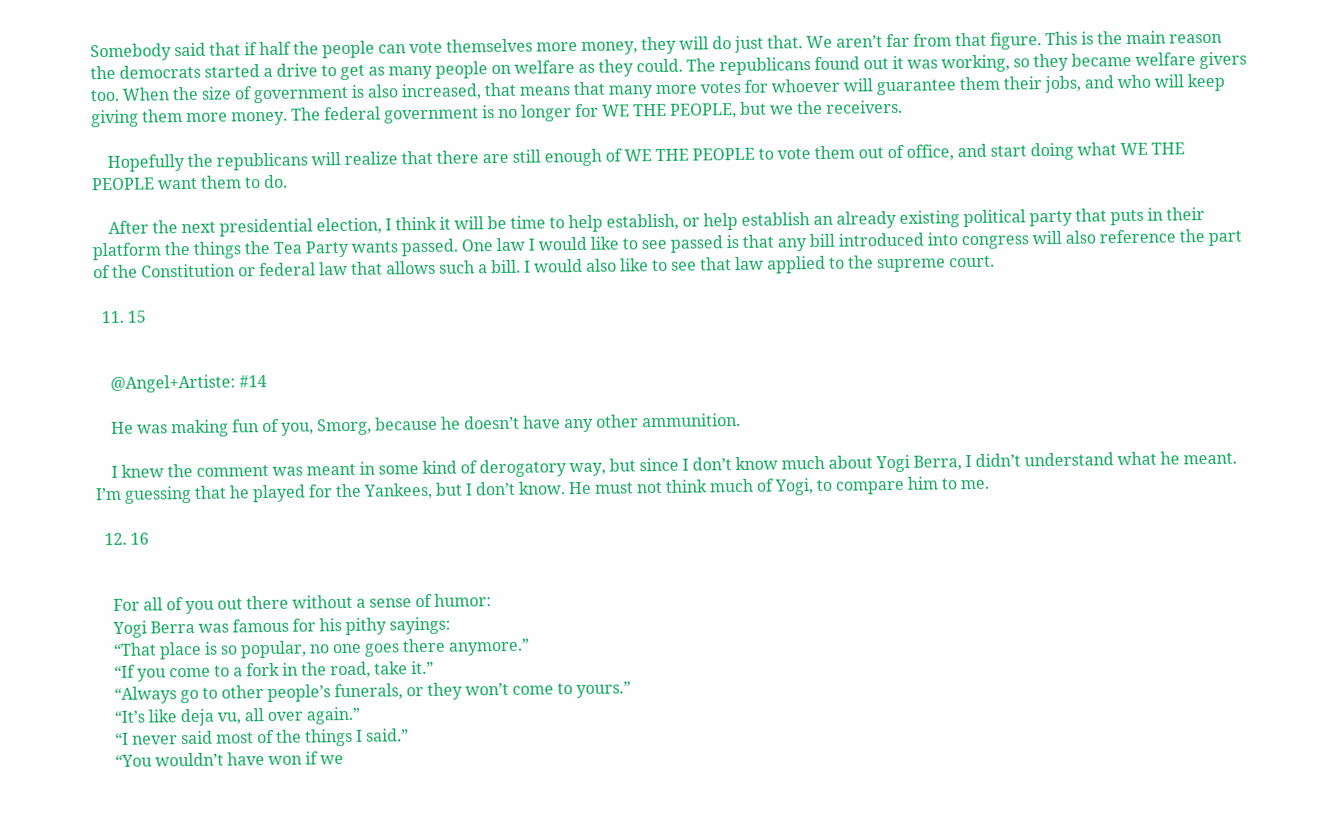Somebody said that if half the people can vote themselves more money, they will do just that. We aren’t far from that figure. This is the main reason the democrats started a drive to get as many people on welfare as they could. The republicans found out it was working, so they became welfare givers too. When the size of government is also increased, that means that many more votes for whoever will guarantee them their jobs, and who will keep giving them more money. The federal government is no longer for WE THE PEOPLE, but we the receivers.

    Hopefully the republicans will realize that there are still enough of WE THE PEOPLE to vote them out of office, and start doing what WE THE PEOPLE want them to do.

    After the next presidential election, I think it will be time to help establish, or help establish an already existing political party that puts in their platform the things the Tea Party wants passed. One law I would like to see passed is that any bill introduced into congress will also reference the part of the Constitution or federal law that allows such a bill. I would also like to see that law applied to the supreme court.

  11. 15


    @Angel+Artiste: #14

    He was making fun of you, Smorg, because he doesn’t have any other ammunition.

    I knew the comment was meant in some kind of derogatory way, but since I don’t know much about Yogi Berra, I didn’t understand what he meant. I’m guessing that he played for the Yankees, but I don’t know. He must not think much of Yogi, to compare him to me.

  12. 16


    For all of you out there without a sense of humor:
    Yogi Berra was famous for his pithy sayings:
    “That place is so popular, no one goes there anymore.”
    “If you come to a fork in the road, take it.”
    “Always go to other people’s funerals, or they won’t come to yours.”
    “It’s like deja vu, all over again.”
    “I never said most of the things I said.”
    “You wouldn’t have won if we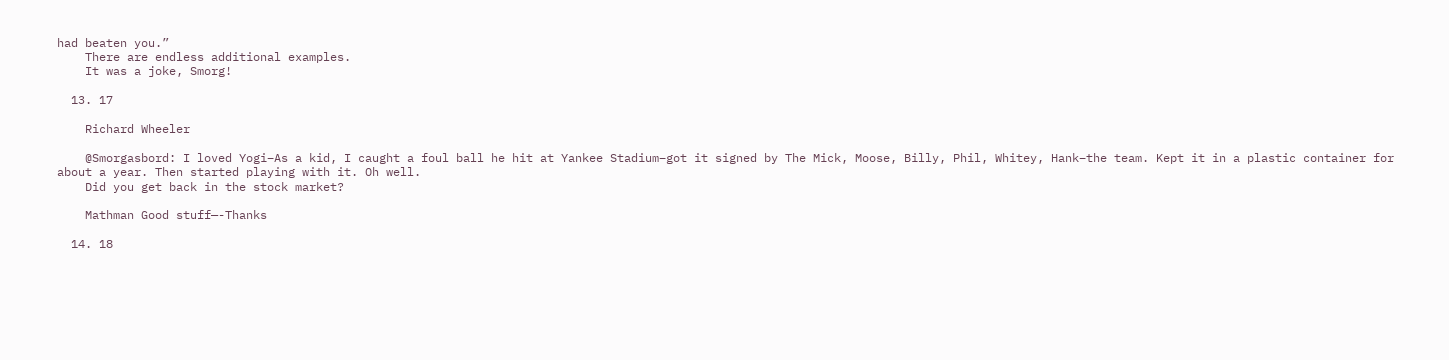had beaten you.”
    There are endless additional examples.
    It was a joke, Smorg!

  13. 17

    Richard Wheeler

    @Smorgasbord: I loved Yogi–As a kid, I caught a foul ball he hit at Yankee Stadium–got it signed by The Mick, Moose, Billy, Phil, Whitey, Hank–the team. Kept it in a plastic container for about a year. Then started playing with it. Oh well.
    Did you get back in the stock market?

    Mathman Good stuff—-Thanks

  14. 18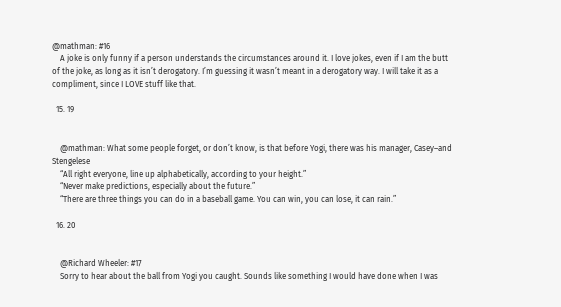@mathman: #16
    A joke is only funny if a person understands the circumstances around it. I love jokes, even if I am the butt of the joke, as long as it isn’t derogatory. I’m guessing it wasn’t meant in a derogatory way. I will take it as a compliment, since I LOVE stuff like that.

  15. 19


    @mathman: What some people forget, or don’t know, is that before Yogi, there was his manager, Casey–and Stengelese
    “All right everyone, line up alphabetically, according to your height.”
    “Never make predictions, especially about the future.”
    “There are three things you can do in a baseball game. You can win, you can lose, it can rain.”

  16. 20


    @Richard Wheeler: #17
    Sorry to hear about the ball from Yogi you caught. Sounds like something I would have done when I was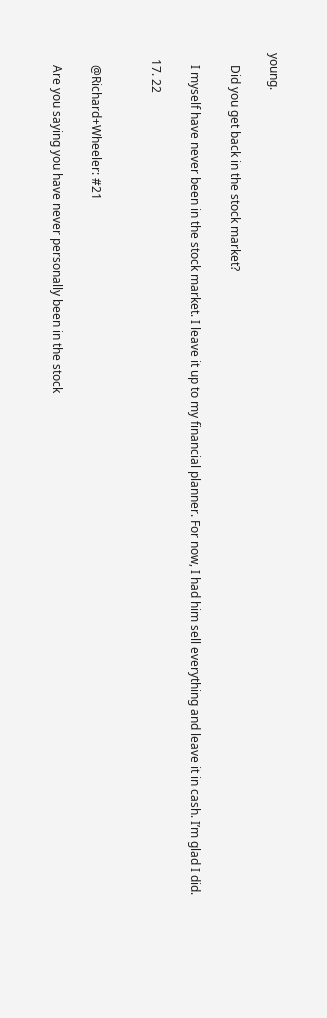young.

    Did you get back in the stock market?

    I myself have never been in the stock market. I leave it up to my financial planner. For now, I had him sell everything and leave it in cash. I’m glad I did.

  17. 22


    @Richard+Wheeler: #21

    Are you saying you have never personally been in the stock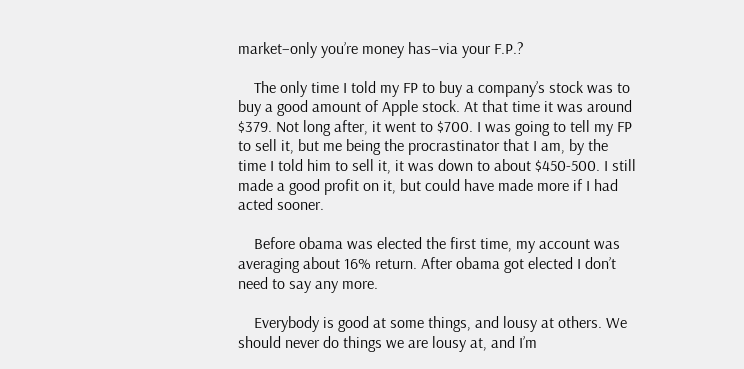market–only you’re money has–via your F.P.?

    The only time I told my FP to buy a company’s stock was to buy a good amount of Apple stock. At that time it was around $379. Not long after, it went to $700. I was going to tell my FP to sell it, but me being the procrastinator that I am, by the time I told him to sell it, it was down to about $450-500. I still made a good profit on it, but could have made more if I had acted sooner.

    Before obama was elected the first time, my account was averaging about 16% return. After obama got elected I don’t need to say any more.

    Everybody is good at some things, and lousy at others. We should never do things we are lousy at, and I’m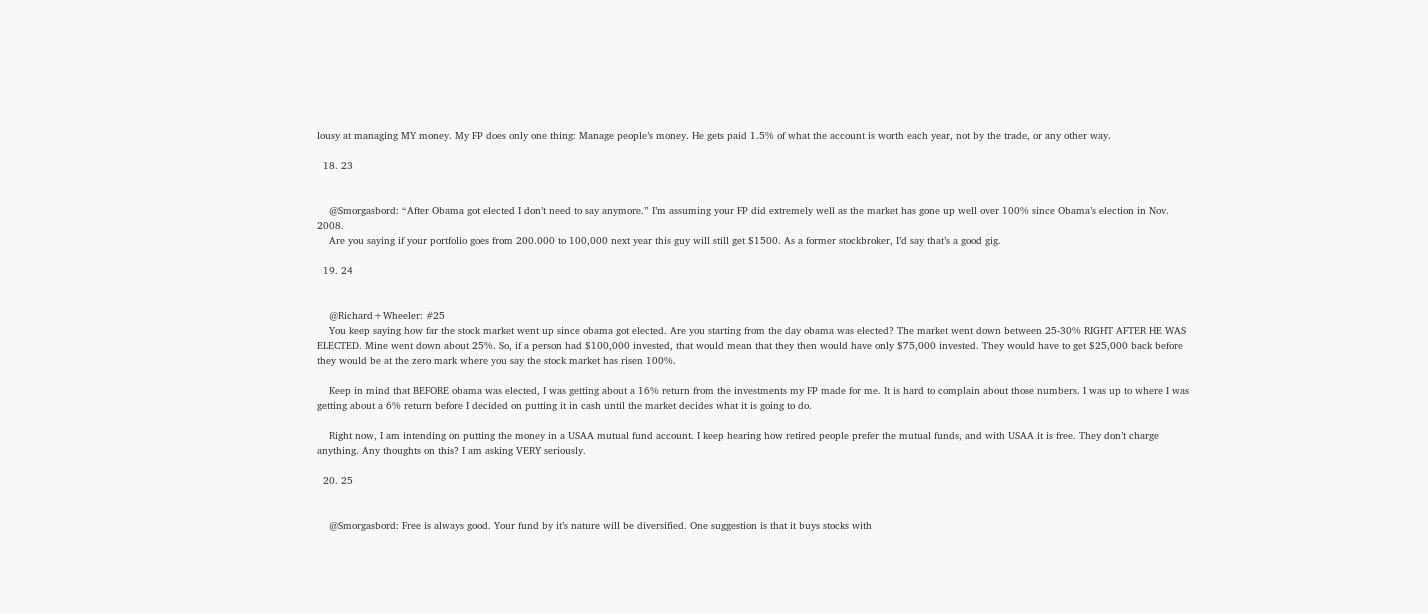lousy at managing MY money. My FP does only one thing: Manage people’s money. He gets paid 1.5% of what the account is worth each year, not by the trade, or any other way.

  18. 23


    @Smorgasbord: “After Obama got elected I don’t need to say anymore.” I’m assuming your FP did extremely well as the market has gone up well over 100% since Obama’s election in Nov. 2008.
    Are you saying if your portfolio goes from 200.000 to 100,000 next year this guy will still get $1500. As a former stockbroker, I’d say that’s a good gig.

  19. 24


    @Richard+Wheeler: #25
    You keep saying how far the stock market went up since obama got elected. Are you starting from the day obama was elected? The market went down between 25-30% RIGHT AFTER HE WAS ELECTED. Mine went down about 25%. So, if a person had $100,000 invested, that would mean that they then would have only $75,000 invested. They would have to get $25,000 back before they would be at the zero mark where you say the stock market has risen 100%.

    Keep in mind that BEFORE obama was elected, I was getting about a 16% return from the investments my FP made for me. It is hard to complain about those numbers. I was up to where I was getting about a 6% return before I decided on putting it in cash until the market decides what it is going to do.

    Right now, I am intending on putting the money in a USAA mutual fund account. I keep hearing how retired people prefer the mutual funds, and with USAA it is free. They don’t charge anything. Any thoughts on this? I am asking VERY seriously.

  20. 25


    @Smorgasbord: Free is always good. Your fund by it’s nature will be diversified. One suggestion is that it buys stocks with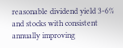reasonable dividend yield 3-6% and stocks with consistent annually improving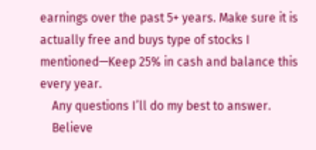earnings over the past 5+ years. Make sure it is actually free and buys type of stocks I mentioned—Keep 25% in cash and balance this every year.
    Any questions I’ll do my best to answer.
    Believe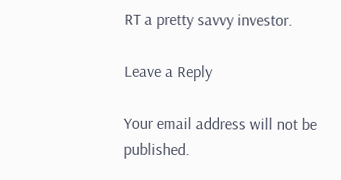RT a pretty savvy investor.

Leave a Reply

Your email address will not be published.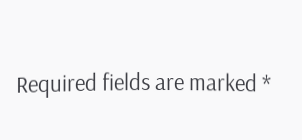Required fields are marked *